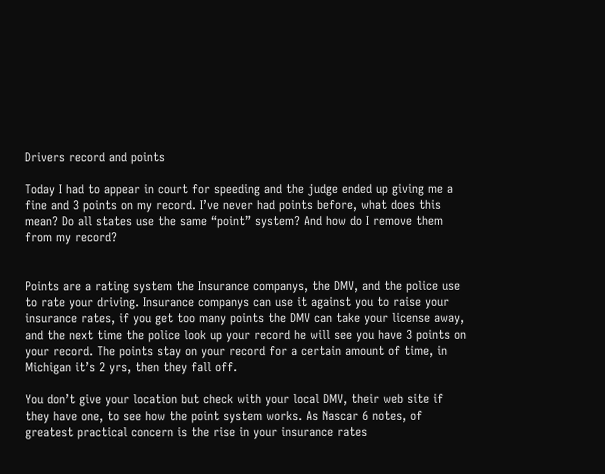Drivers record and points

Today I had to appear in court for speeding and the judge ended up giving me a fine and 3 points on my record. I’ve never had points before, what does this mean? Do all states use the same “point” system? And how do I remove them from my record?


Points are a rating system the Insurance companys, the DMV, and the police use to rate your driving. Insurance companys can use it against you to raise your insurance rates, if you get too many points the DMV can take your license away, and the next time the police look up your record he will see you have 3 points on your record. The points stay on your record for a certain amount of time, in Michigan it’s 2 yrs, then they fall off.

You don’t give your location but check with your local DMV, their web site if they have one, to see how the point system works. As Nascar 6 notes, of greatest practical concern is the rise in your insurance rates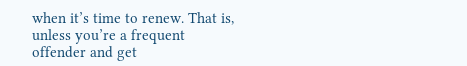when it’s time to renew. That is, unless you’re a frequent offender and get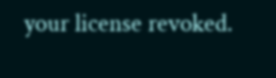your license revoked.